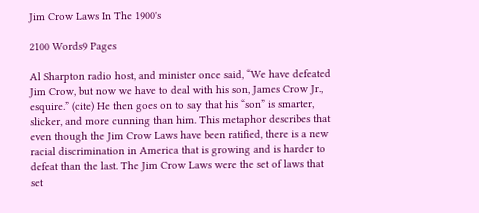Jim Crow Laws In The 1900's

2100 Words9 Pages

Al Sharpton radio host, and minister once said, “We have defeated Jim Crow, but now we have to deal with his son, James Crow Jr., esquire.” (cite) He then goes on to say that his “son” is smarter, slicker, and more cunning than him. This metaphor describes that even though the Jim Crow Laws have been ratified, there is a new racial discrimination in America that is growing and is harder to defeat than the last. The Jim Crow Laws were the set of laws that set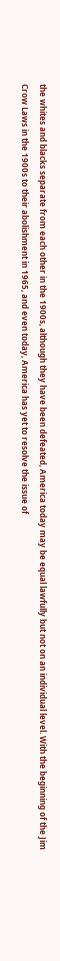the whites and blacks separate from each other in the 1900s, although they have been defeated, America today may be equal lawfully but not on an individual level. With the beginning of the Jim Crow Laws in the 1900s to their abolishment in 1965, and even today, America has yet to resolve the issue of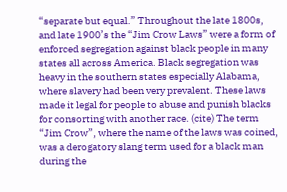“separate but equal.” Throughout the late 1800s, and late 1900’s the “Jim Crow Laws” were a form of enforced segregation against black people in many states all across America. Black segregation was heavy in the southern states especially Alabama, where slavery had been very prevalent. These laws made it legal for people to abuse and punish blacks for consorting with another race. (cite) The term “Jim Crow”, where the name of the laws was coined, was a derogatory slang term used for a black man during the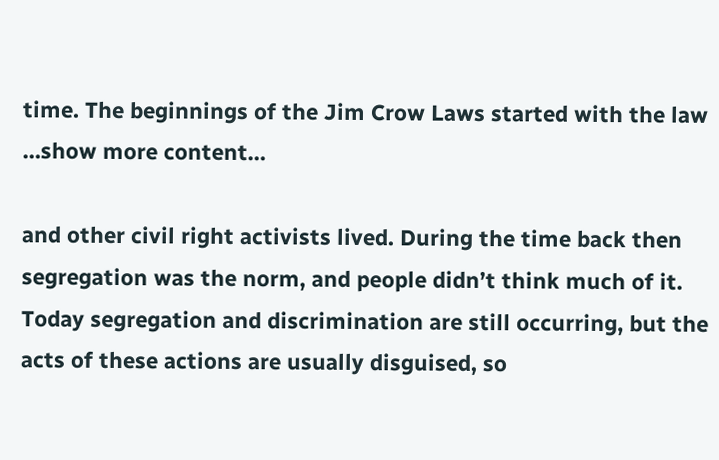time. The beginnings of the Jim Crow Laws started with the law …show more content…

and other civil right activists lived. During the time back then segregation was the norm, and people didn’t think much of it. Today segregation and discrimination are still occurring, but the acts of these actions are usually disguised, so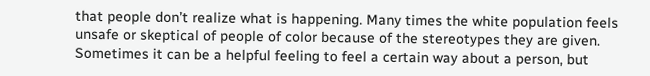that people don’t realize what is happening. Many times the white population feels unsafe or skeptical of people of color because of the stereotypes they are given. Sometimes it can be a helpful feeling to feel a certain way about a person, but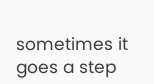sometimes it goes a step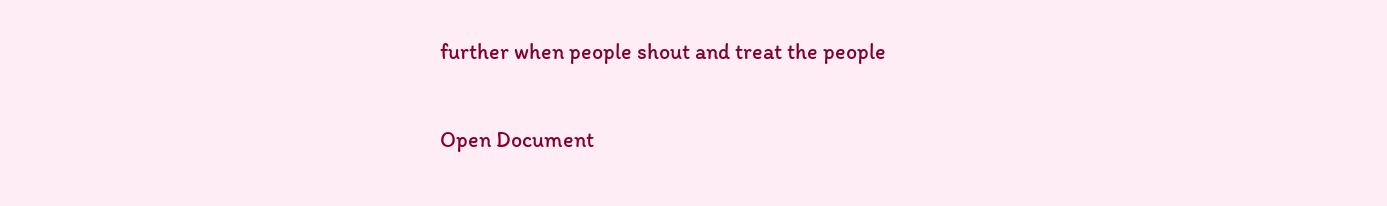further when people shout and treat the people

Open Document